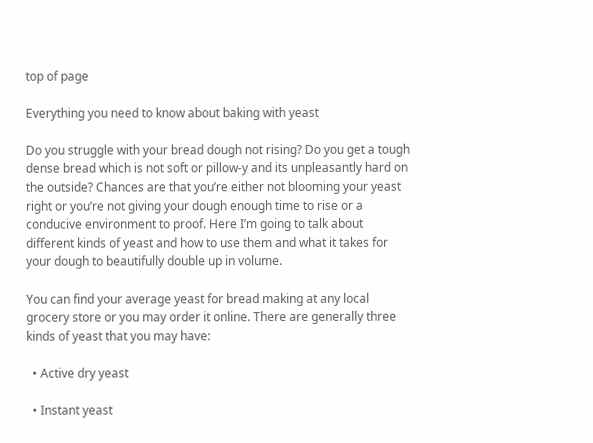top of page

Everything you need to know about baking with yeast

Do you struggle with your bread dough not rising? Do you get a tough dense bread which is not soft or pillow-y and its unpleasantly hard on the outside? Chances are that you’re either not blooming your yeast right or you’re not giving your dough enough time to rise or a conducive environment to proof. Here I’m going to talk about different kinds of yeast and how to use them and what it takes for your dough to beautifully double up in volume.

You can find your average yeast for bread making at any local grocery store or you may order it online. There are generally three kinds of yeast that you may have:

  • Active dry yeast

  • Instant yeast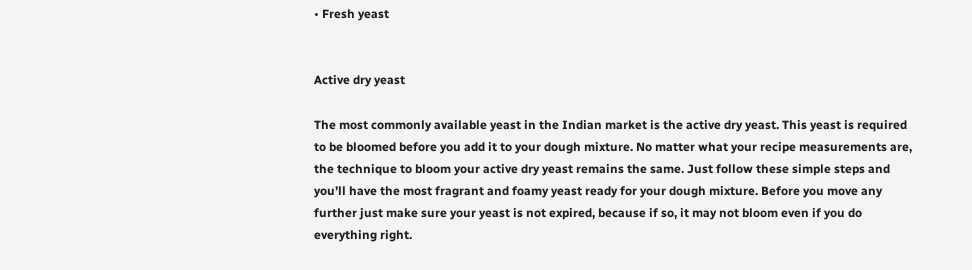• Fresh yeast


Active dry yeast

The most commonly available yeast in the Indian market is the active dry yeast. This yeast is required to be bloomed before you add it to your dough mixture. No matter what your recipe measurements are, the technique to bloom your active dry yeast remains the same. Just follow these simple steps and you’ll have the most fragrant and foamy yeast ready for your dough mixture. Before you move any further just make sure your yeast is not expired, because if so, it may not bloom even if you do everything right.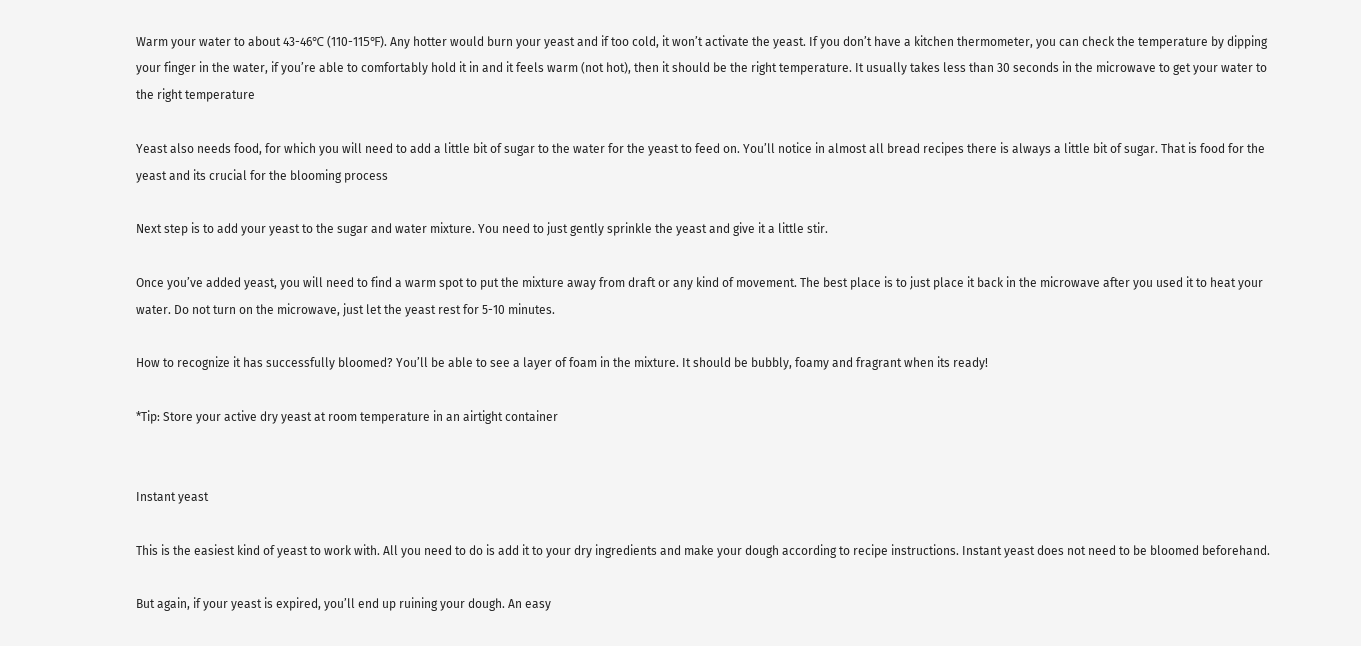Warm your water to about 43-46℃ (110-115͘℉). Any hotter would burn your yeast and if too cold, it won’t activate the yeast. If you don’t have a kitchen thermometer, you can check the temperature by dipping your finger in the water, if you’re able to comfortably hold it in and it feels warm (not hot), then it should be the right temperature. It usually takes less than 30 seconds in the microwave to get your water to the right temperature

Yeast also needs food, for which you will need to add a little bit of sugar to the water for the yeast to feed on. You’ll notice in almost all bread recipes there is always a little bit of sugar. That is food for the yeast and its crucial for the blooming process

Next step is to add your yeast to the sugar and water mixture. You need to just gently sprinkle the yeast and give it a little stir.

Once you’ve added yeast, you will need to find a warm spot to put the mixture away from draft or any kind of movement. The best place is to just place it back in the microwave after you used it to heat your water. Do not turn on the microwave, just let the yeast rest for 5-10 minutes.

How to recognize it has successfully bloomed? You’ll be able to see a layer of foam in the mixture. It should be bubbly, foamy and fragrant when its ready!

*Tip: Store your active dry yeast at room temperature in an airtight container


Instant yeast

This is the easiest kind of yeast to work with. All you need to do is add it to your dry ingredients and make your dough according to recipe instructions. Instant yeast does not need to be bloomed beforehand.

But again, if your yeast is expired, you’ll end up ruining your dough. An easy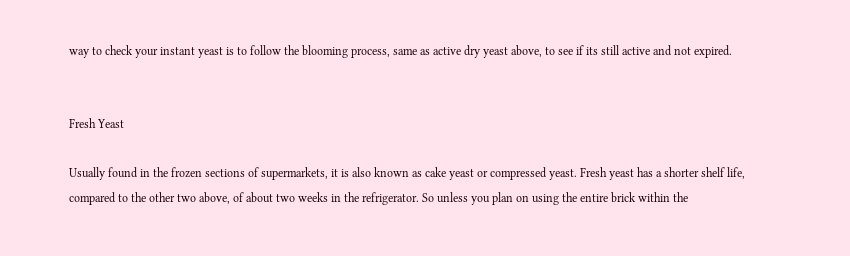way to check your instant yeast is to follow the blooming process, same as active dry yeast above, to see if its still active and not expired.


Fresh Yeast

Usually found in the frozen sections of supermarkets, it is also known as cake yeast or compressed yeast. Fresh yeast has a shorter shelf life, compared to the other two above, of about two weeks in the refrigerator. So unless you plan on using the entire brick within the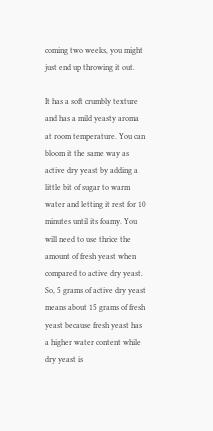coming two weeks, you might just end up throwing it out.

It has a soft crumbly texture and has a mild yeasty aroma at room temperature. You can bloom it the same way as active dry yeast by adding a little bit of sugar to warm water and letting it rest for 10 minutes until its foamy. You will need to use thrice the amount of fresh yeast when compared to active dry yeast. So, 5 grams of active dry yeast means about 15 grams of fresh yeast because fresh yeast has a higher water content while dry yeast is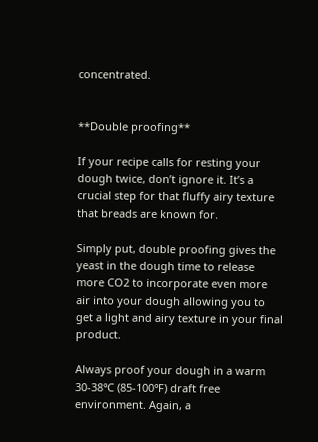concentrated.


**Double proofing**

If your recipe calls for resting your dough twice, don’t ignore it. It’s a crucial step for that fluffy airy texture that breads are known for.

Simply put, double proofing gives the yeast in the dough time to release more CO2 to incorporate even more air into your dough allowing you to get a light and airy texture in your final product.

Always proof your dough in a warm 30-38℃ (85-100℉) draft free environment. Again, a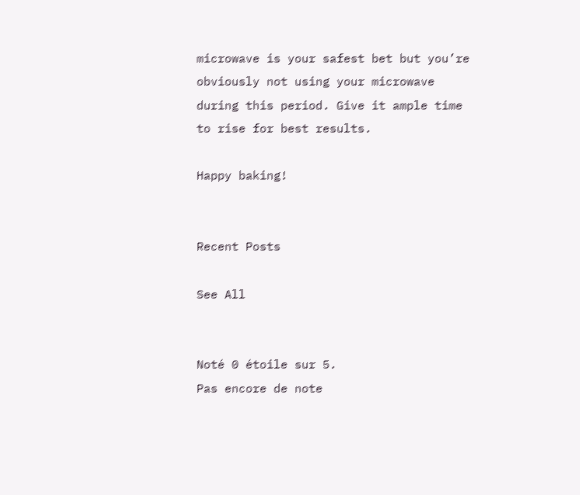microwave is your safest bet but you’re obviously not using your microwave during this period. Give it ample time to rise for best results.

Happy baking!


Recent Posts

See All


Noté 0 étoile sur 5.
Pas encore de note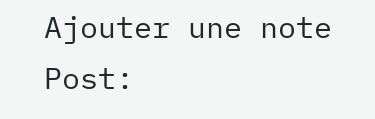Ajouter une note
Post: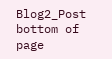Blog2_Post
bottom of page